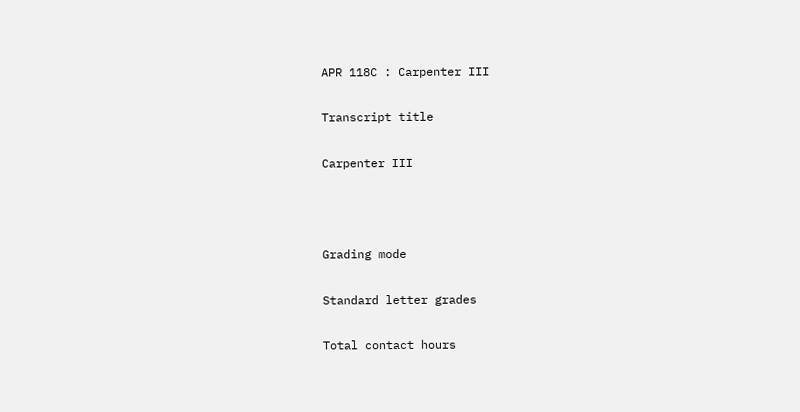APR 118C : Carpenter III

Transcript title

Carpenter III



Grading mode

Standard letter grades

Total contact hours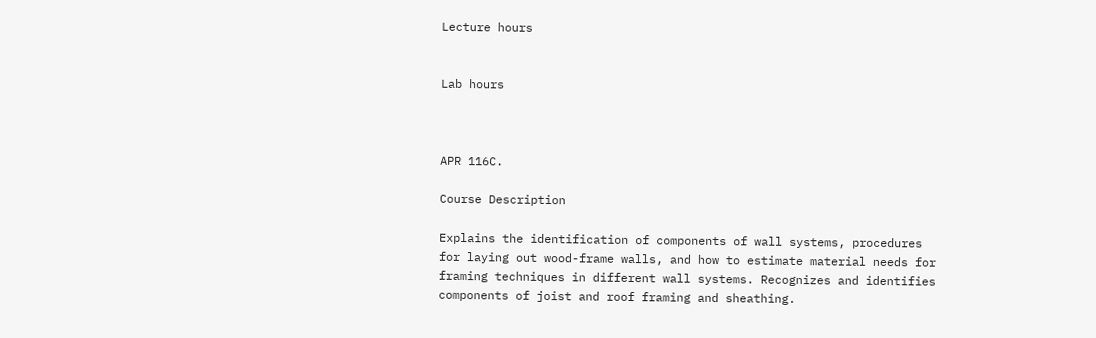Lecture hours


Lab hours



APR 116C.

Course Description

Explains the identification of components of wall systems, procedures for laying out wood-frame walls, and how to estimate material needs for framing techniques in different wall systems. Recognizes and identifies components of joist and roof framing and sheathing.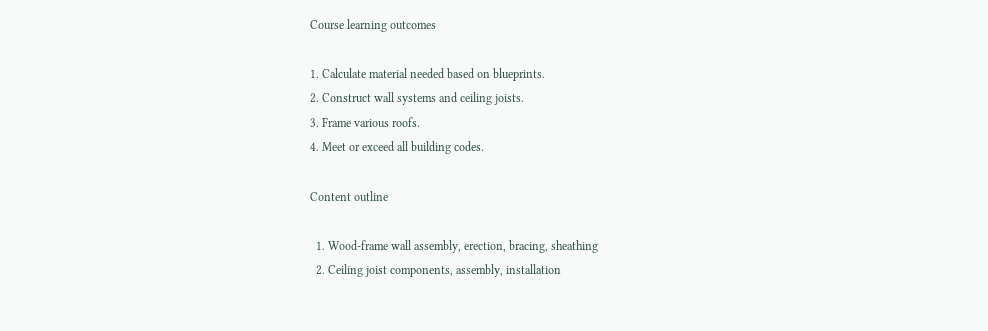Course learning outcomes

1. Calculate material needed based on blueprints.
2. Construct wall systems and ceiling joists.
3. Frame various roofs.
4. Meet or exceed all building codes.

Content outline

  1. Wood-frame wall assembly, erection, bracing, sheathing
  2. Ceiling joist components, assembly, installation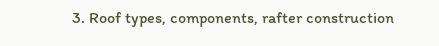3. Roof types, components, rafter construction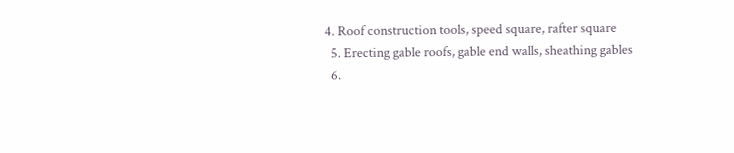4. Roof construction tools, speed square, rafter square
  5. Erecting gable roofs, gable end walls, sheathing gables
  6.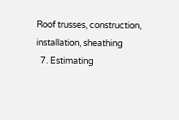Roof trusses, construction, installation, sheathing
  7. Estimating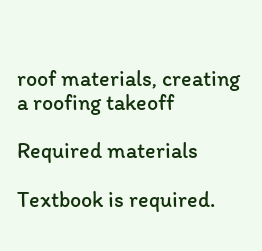roof materials, creating a roofing takeoff

Required materials

Textbook is required.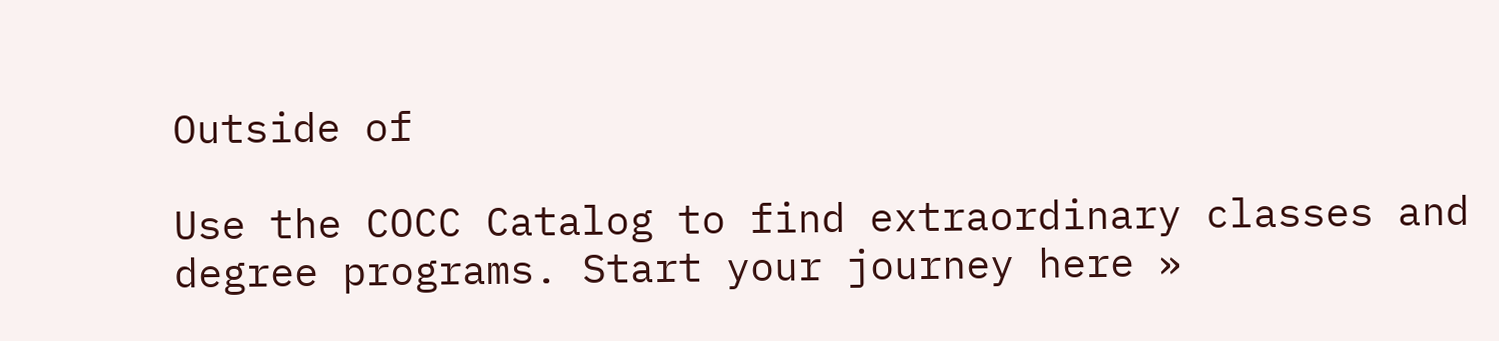Outside of

Use the COCC Catalog to find extraordinary classes and degree programs. Start your journey here »